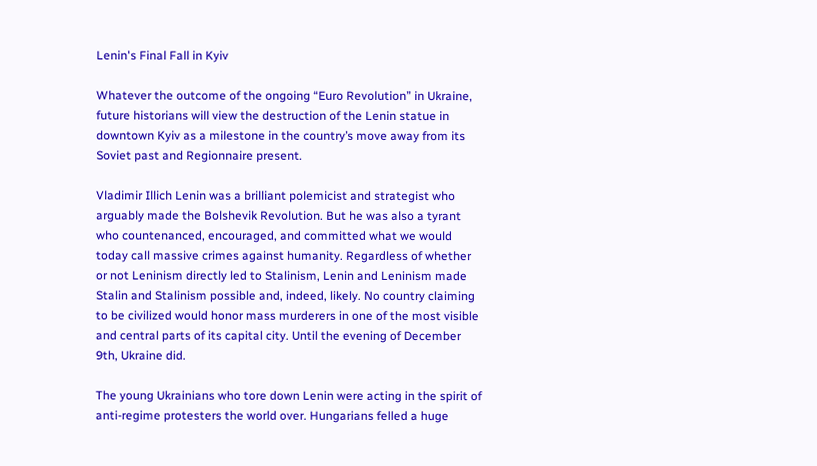Lenin's Final Fall in Kyiv

Whatever the outcome of the ongoing “Euro Revolution” in Ukraine, future historians will view the destruction of the Lenin statue in downtown Kyiv as a milestone in the country’s move away from its Soviet past and Regionnaire present.

Vladimir Illich Lenin was a brilliant polemicist and strategist who arguably made the Bolshevik Revolution. But he was also a tyrant who countenanced, encouraged, and committed what we would today call massive crimes against humanity. Regardless of whether or not Leninism directly led to Stalinism, Lenin and Leninism made Stalin and Stalinism possible and, indeed, likely. No country claiming to be civilized would honor mass murderers in one of the most visible and central parts of its capital city. Until the evening of December 9th, Ukraine did.

The young Ukrainians who tore down Lenin were acting in the spirit of anti-regime protesters the world over. Hungarians felled a huge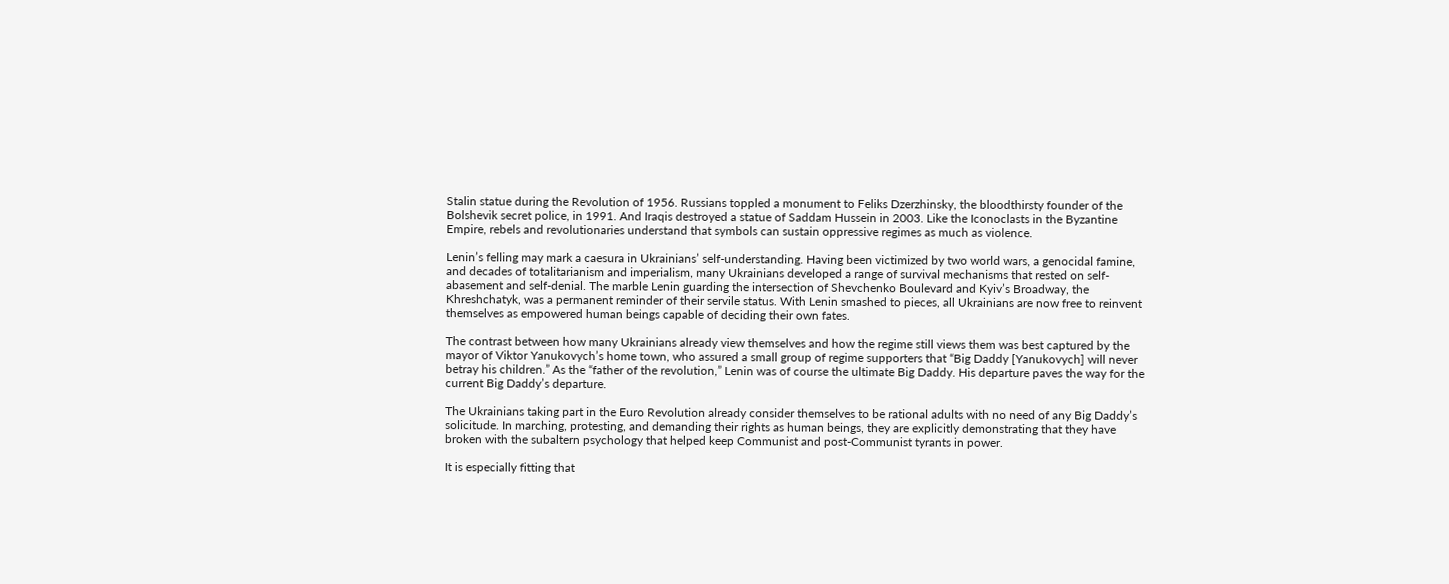Stalin statue during the Revolution of 1956. Russians toppled a monument to Feliks Dzerzhinsky, the bloodthirsty founder of the Bolshevik secret police, in 1991. And Iraqis destroyed a statue of Saddam Hussein in 2003. Like the Iconoclasts in the Byzantine Empire, rebels and revolutionaries understand that symbols can sustain oppressive regimes as much as violence.

Lenin’s felling may mark a caesura in Ukrainians’ self-understanding. Having been victimized by two world wars, a genocidal famine, and decades of totalitarianism and imperialism, many Ukrainians developed a range of survival mechanisms that rested on self-abasement and self-denial. The marble Lenin guarding the intersection of Shevchenko Boulevard and Kyiv’s Broadway, the Khreshchatyk, was a permanent reminder of their servile status. With Lenin smashed to pieces, all Ukrainians are now free to reinvent themselves as empowered human beings capable of deciding their own fates.

The contrast between how many Ukrainians already view themselves and how the regime still views them was best captured by the mayor of Viktor Yanukovych’s home town, who assured a small group of regime supporters that “Big Daddy [Yanukovych] will never betray his children.” As the “father of the revolution,” Lenin was of course the ultimate Big Daddy. His departure paves the way for the current Big Daddy’s departure.

The Ukrainians taking part in the Euro Revolution already consider themselves to be rational adults with no need of any Big Daddy’s solicitude. In marching, protesting, and demanding their rights as human beings, they are explicitly demonstrating that they have broken with the subaltern psychology that helped keep Communist and post-Communist tyrants in power.

It is especially fitting that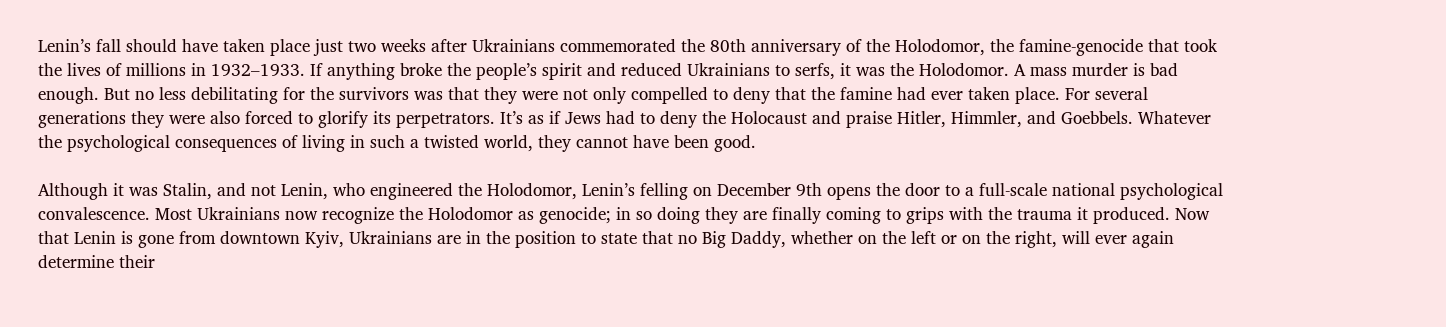Lenin’s fall should have taken place just two weeks after Ukrainians commemorated the 80th anniversary of the Holodomor, the famine-genocide that took the lives of millions in 1932–1933. If anything broke the people’s spirit and reduced Ukrainians to serfs, it was the Holodomor. A mass murder is bad enough. But no less debilitating for the survivors was that they were not only compelled to deny that the famine had ever taken place. For several generations they were also forced to glorify its perpetrators. It’s as if Jews had to deny the Holocaust and praise Hitler, Himmler, and Goebbels. Whatever the psychological consequences of living in such a twisted world, they cannot have been good.

Although it was Stalin, and not Lenin, who engineered the Holodomor, Lenin’s felling on December 9th opens the door to a full-scale national psychological convalescence. Most Ukrainians now recognize the Holodomor as genocide; in so doing they are finally coming to grips with the trauma it produced. Now that Lenin is gone from downtown Kyiv, Ukrainians are in the position to state that no Big Daddy, whether on the left or on the right, will ever again determine their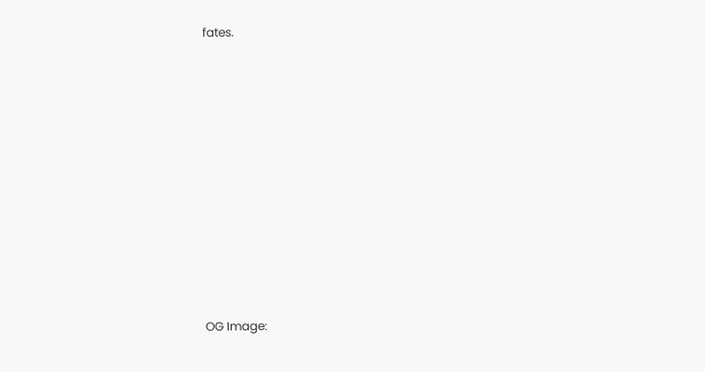fates.















OG Image: